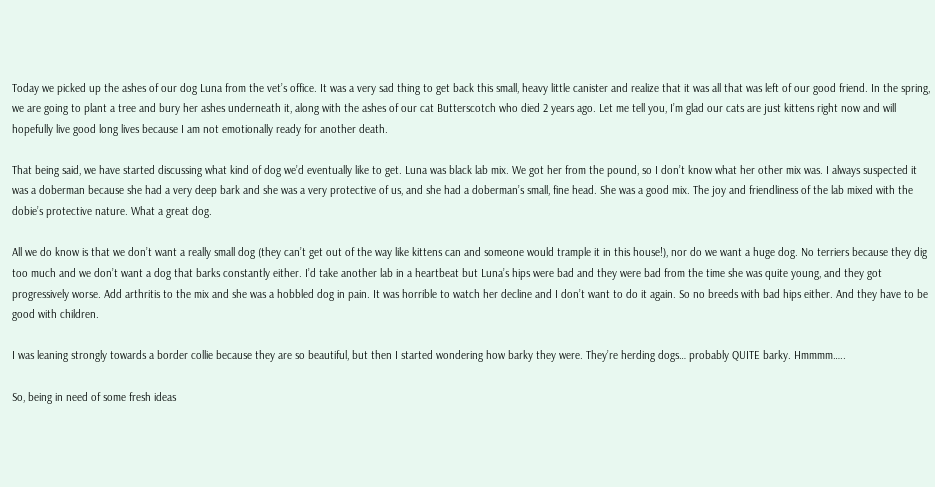Today we picked up the ashes of our dog Luna from the vet’s office. It was a very sad thing to get back this small, heavy little canister and realize that it was all that was left of our good friend. In the spring, we are going to plant a tree and bury her ashes underneath it, along with the ashes of our cat Butterscotch who died 2 years ago. Let me tell you, I’m glad our cats are just kittens right now and will hopefully live good long lives because I am not emotionally ready for another death.

That being said, we have started discussing what kind of dog we’d eventually like to get. Luna was black lab mix. We got her from the pound, so I don’t know what her other mix was. I always suspected it was a doberman because she had a very deep bark and she was a very protective of us, and she had a doberman’s small, fine head. She was a good mix. The joy and friendliness of the lab mixed with the dobie’s protective nature. What a great dog.

All we do know is that we don’t want a really small dog (they can’t get out of the way like kittens can and someone would trample it in this house!), nor do we want a huge dog. No terriers because they dig too much and we don’t want a dog that barks constantly either. I’d take another lab in a heartbeat but Luna’s hips were bad and they were bad from the time she was quite young, and they got progressively worse. Add arthritis to the mix and she was a hobbled dog in pain. It was horrible to watch her decline and I don’t want to do it again. So no breeds with bad hips either. And they have to be good with children.

I was leaning strongly towards a border collie because they are so beautiful, but then I started wondering how barky they were. They’re herding dogs… probably QUITE barky. Hmmmm…..

So, being in need of some fresh ideas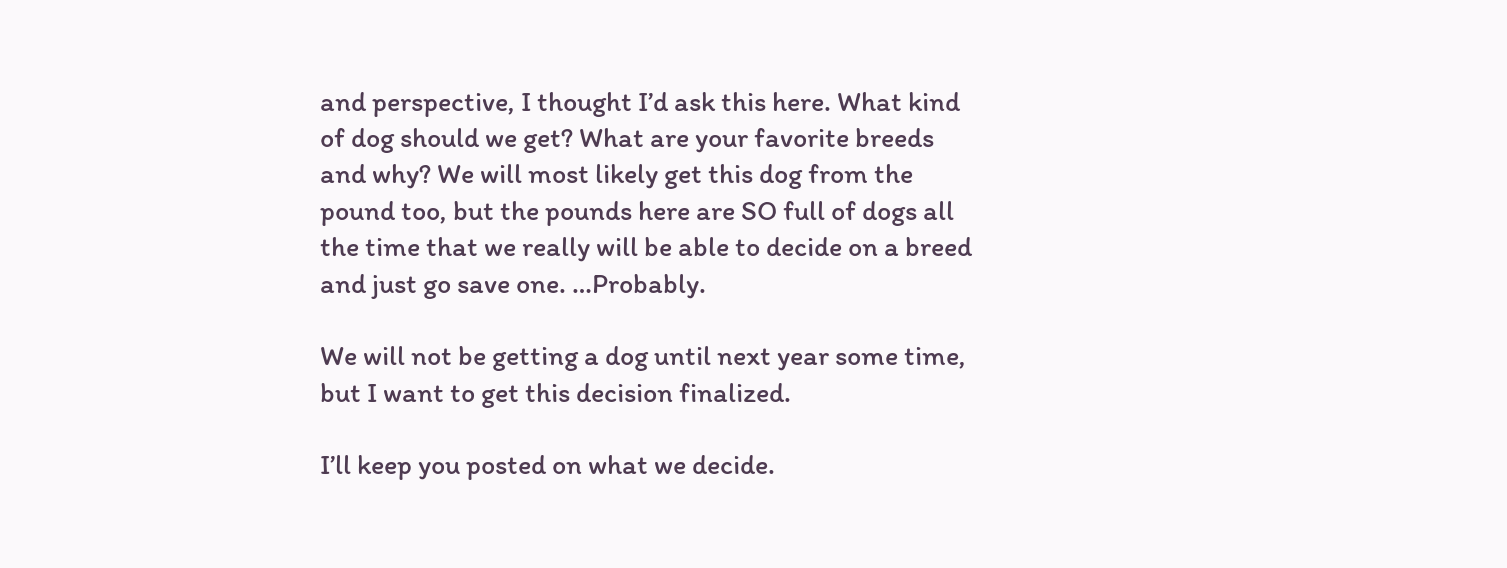and perspective, I thought I’d ask this here. What kind of dog should we get? What are your favorite breeds and why? We will most likely get this dog from the pound too, but the pounds here are SO full of dogs all the time that we really will be able to decide on a breed and just go save one. …Probably.

We will not be getting a dog until next year some time, but I want to get this decision finalized.

I’ll keep you posted on what we decide.